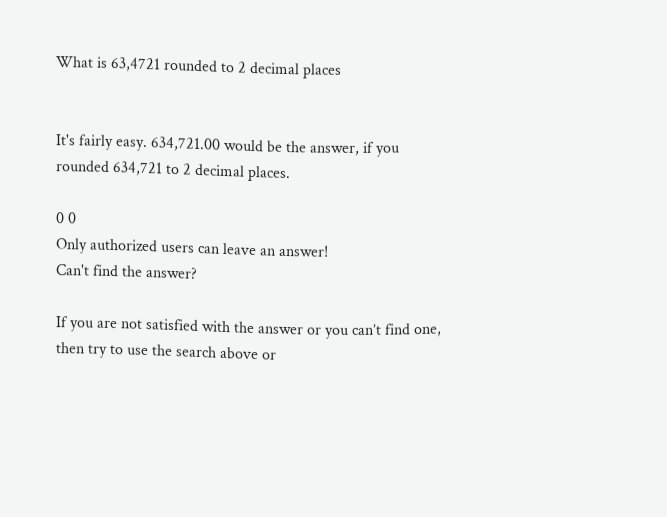What is 63,4721 rounded to 2 decimal places


It's fairly easy. 634,721.00 would be the answer, if you rounded 634,721 to 2 decimal places.

0 0
Only authorized users can leave an answer!
Can't find the answer?

If you are not satisfied with the answer or you can’t find one, then try to use the search above or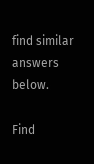find similar answers below.

Find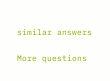similar answers

More questions